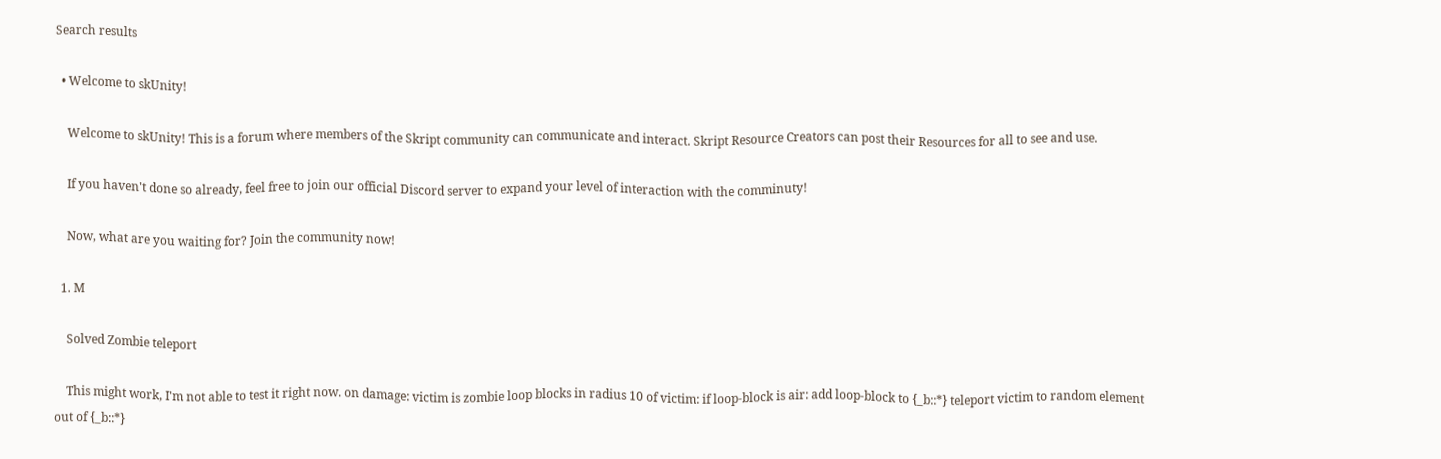Search results

  • Welcome to skUnity!

    Welcome to skUnity! This is a forum where members of the Skript community can communicate and interact. Skript Resource Creators can post their Resources for all to see and use.

    If you haven't done so already, feel free to join our official Discord server to expand your level of interaction with the comminuty!

    Now, what are you waiting for? Join the community now!

  1. M

    Solved Zombie teleport

    This might work, I'm not able to test it right now. on damage: victim is zombie loop blocks in radius 10 of victim: if loop-block is air: add loop-block to {_b::*} teleport victim to random element out of {_b::*}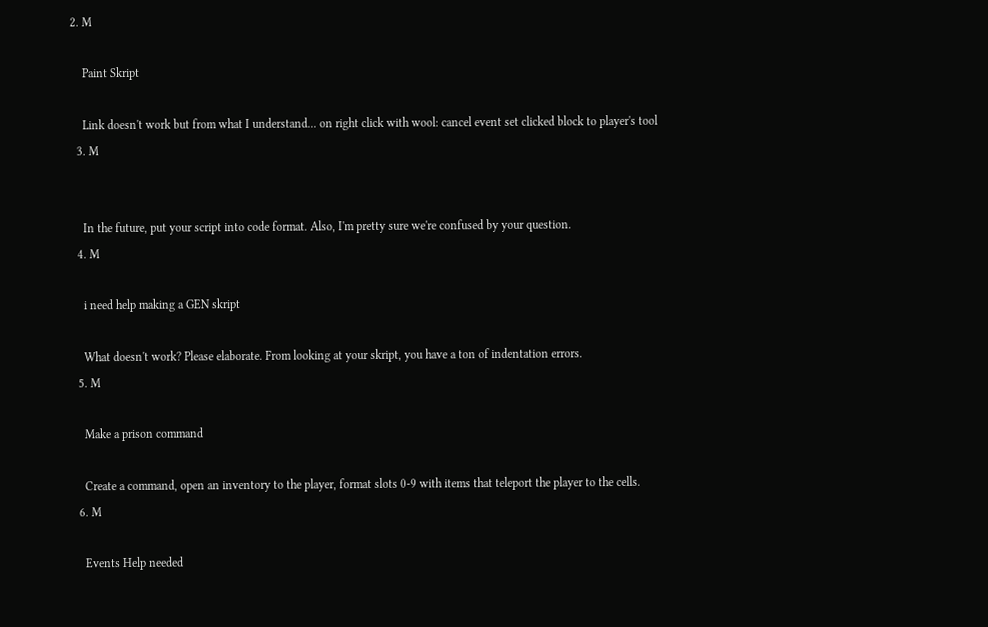2. M

    Paint Skript

    Link doesn't work but from what I understand... on right click with wool: cancel event set clicked block to player's tool
  3. M


    In the future, put your script into code format. Also, I'm pretty sure we're confused by your question.
  4. M

    i need help making a GEN skript

    What doesn't work? Please elaborate. From looking at your skript, you have a ton of indentation errors.
  5. M

    Make a prison command

    Create a command, open an inventory to the player, format slots 0-9 with items that teleport the player to the cells.
  6. M

    Events Help needed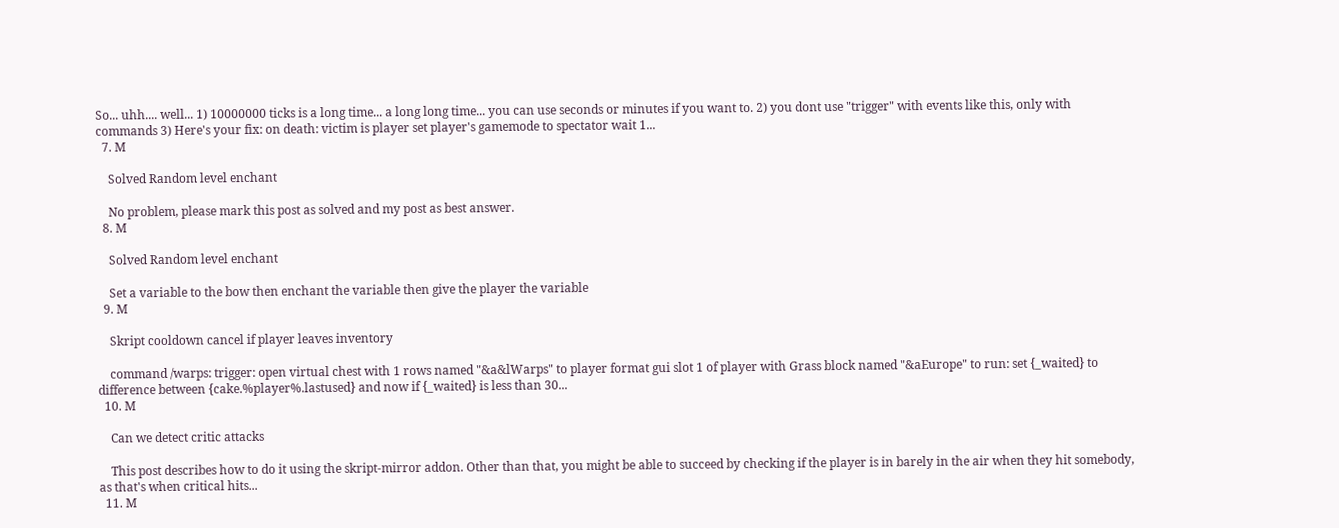So... uhh.... well... 1) 10000000 ticks is a long time... a long long time... you can use seconds or minutes if you want to. 2) you dont use "trigger" with events like this, only with commands 3) Here's your fix: on death: victim is player set player's gamemode to spectator wait 1...
  7. M

    Solved Random level enchant

    No problem, please mark this post as solved and my post as best answer.
  8. M

    Solved Random level enchant

    Set a variable to the bow then enchant the variable then give the player the variable
  9. M

    Skript cooldown cancel if player leaves inventory

    command /warps: trigger: open virtual chest with 1 rows named "&a&lWarps" to player format gui slot 1 of player with Grass block named "&aEurope" to run: set {_waited} to difference between {cake.%player%.lastused} and now if {_waited} is less than 30...
  10. M

    Can we detect critic attacks

    This post describes how to do it using the skript-mirror addon. Other than that, you might be able to succeed by checking if the player is in barely in the air when they hit somebody, as that's when critical hits...
  11. M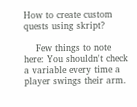How to create custom quests using skript?

    Few things to note here: You shouldn't check a variable every time a player swings their arm.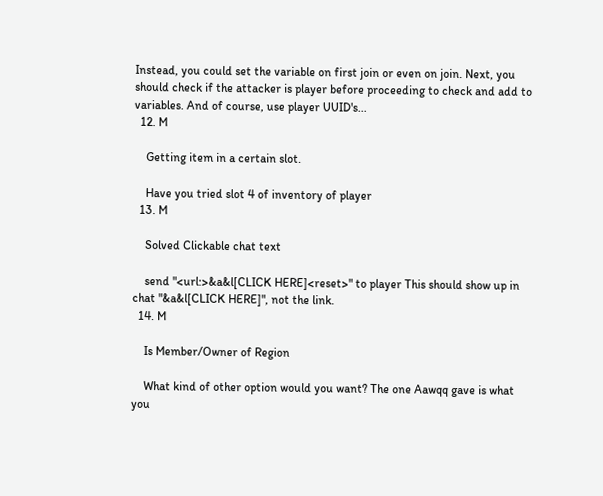Instead, you could set the variable on first join or even on join. Next, you should check if the attacker is player before proceeding to check and add to variables. And of course, use player UUID's...
  12. M

    Getting item in a certain slot.

    Have you tried slot 4 of inventory of player
  13. M

    Solved Clickable chat text

    send "<url:>&a&l[CLICK HERE]<reset>" to player This should show up in chat "&a&l[CLICK HERE]", not the link.
  14. M

    Is Member/Owner of Region

    What kind of other option would you want? The one Aawqq gave is what you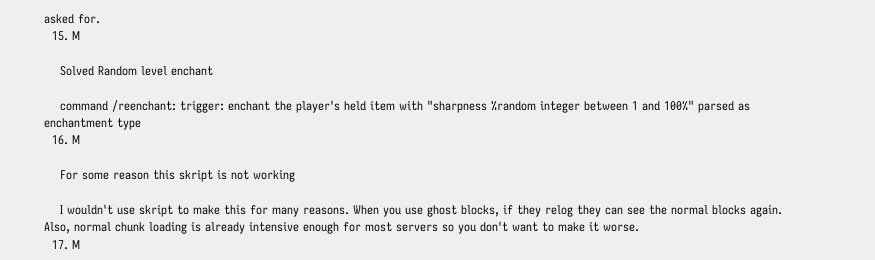asked for.
  15. M

    Solved Random level enchant

    command /reenchant: trigger: enchant the player's held item with "sharpness %random integer between 1 and 100%" parsed as enchantment type
  16. M

    For some reason this skript is not working

    I wouldn't use skript to make this for many reasons. When you use ghost blocks, if they relog they can see the normal blocks again. Also, normal chunk loading is already intensive enough for most servers so you don't want to make it worse.
  17. M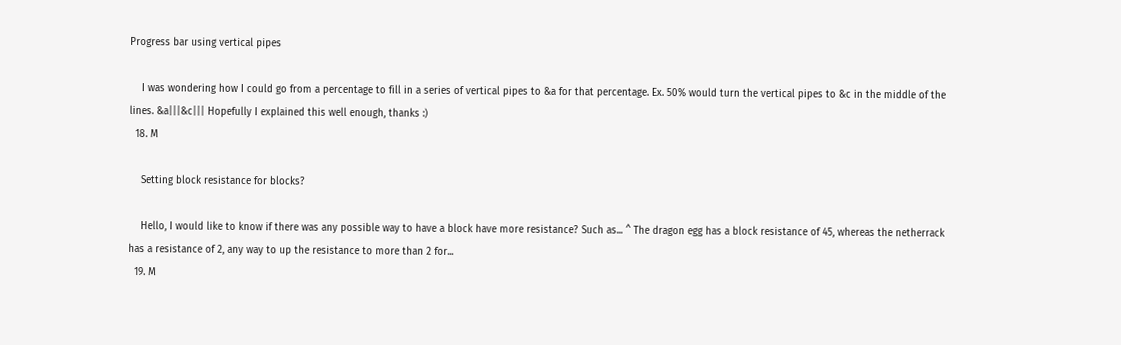Progress bar using vertical pipes

    I was wondering how I could go from a percentage to fill in a series of vertical pipes to &a for that percentage. Ex. 50% would turn the vertical pipes to &c in the middle of the lines. &a|||&c||| Hopefully I explained this well enough, thanks :)
  18. M

    Setting block resistance for blocks?

    Hello, I would like to know if there was any possible way to have a block have more resistance? Such as... ^ The dragon egg has a block resistance of 45, whereas the netherrack has a resistance of 2, any way to up the resistance to more than 2 for...
  19. M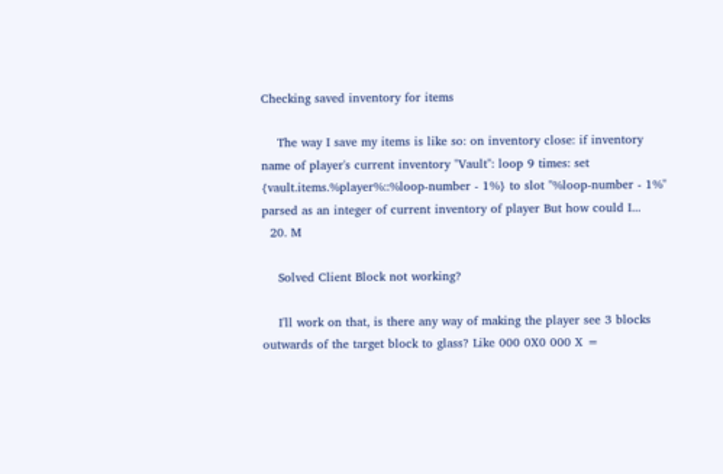Checking saved inventory for items

    The way I save my items is like so: on inventory close: if inventory name of player's current inventory "Vault": loop 9 times: set {vault.items.%player%::%loop-number - 1%} to slot "%loop-number - 1%" parsed as an integer of current inventory of player But how could I...
  20. M

    Solved Client Block not working?

    I'll work on that, is there any way of making the player see 3 blocks outwards of the target block to glass? Like 000 0X0 000 X =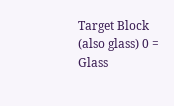Target Block (also glass) 0 = Glass